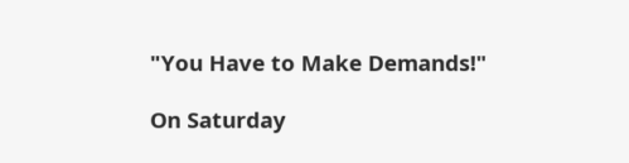"You Have to Make Demands!"

On Saturday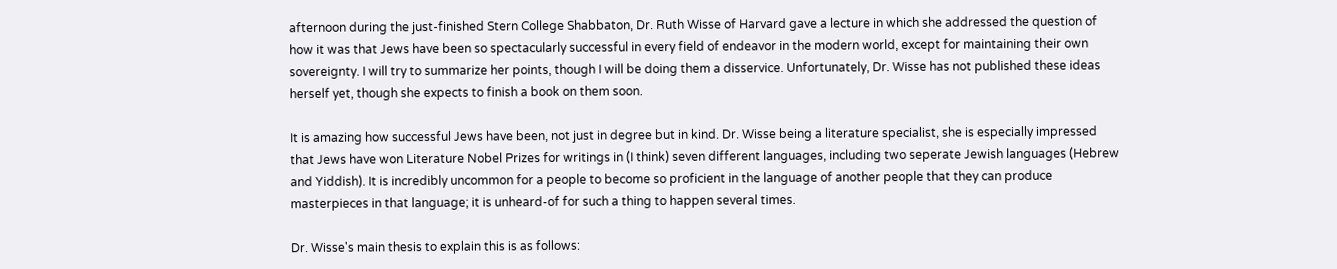afternoon during the just-finished Stern College Shabbaton, Dr. Ruth Wisse of Harvard gave a lecture in which she addressed the question of how it was that Jews have been so spectacularly successful in every field of endeavor in the modern world, except for maintaining their own sovereignty. I will try to summarize her points, though I will be doing them a disservice. Unfortunately, Dr. Wisse has not published these ideas herself yet, though she expects to finish a book on them soon.

It is amazing how successful Jews have been, not just in degree but in kind. Dr. Wisse being a literature specialist, she is especially impressed that Jews have won Literature Nobel Prizes for writings in (I think) seven different languages, including two seperate Jewish languages (Hebrew and Yiddish). It is incredibly uncommon for a people to become so proficient in the language of another people that they can produce masterpieces in that language; it is unheard-of for such a thing to happen several times.

Dr. Wisse's main thesis to explain this is as follows: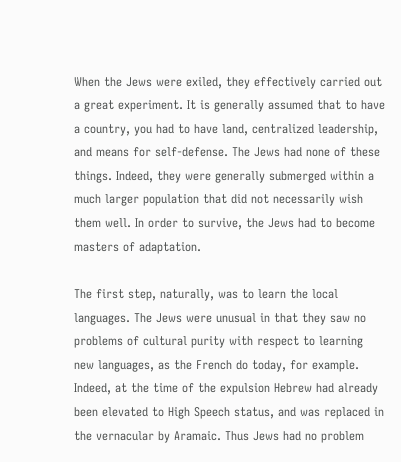When the Jews were exiled, they effectively carried out a great experiment. It is generally assumed that to have a country, you had to have land, centralized leadership, and means for self-defense. The Jews had none of these things. Indeed, they were generally submerged within a much larger population that did not necessarily wish them well. In order to survive, the Jews had to become masters of adaptation.

The first step, naturally, was to learn the local languages. The Jews were unusual in that they saw no problems of cultural purity with respect to learning new languages, as the French do today, for example. Indeed, at the time of the expulsion Hebrew had already been elevated to High Speech status, and was replaced in the vernacular by Aramaic. Thus Jews had no problem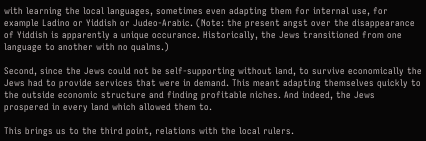with learning the local languages, sometimes even adapting them for internal use, for example Ladino or Yiddish or Judeo-Arabic. (Note: the present angst over the disappearance of Yiddish is apparently a unique occurance. Historically, the Jews transitioned from one language to another with no qualms.)

Second, since the Jews could not be self-supporting without land, to survive economically the Jews had to provide services that were in demand. This meant adapting themselves quickly to the outside economic structure and finding profitable niches. And indeed, the Jews prospered in every land which allowed them to.

This brings us to the third point, relations with the local rulers.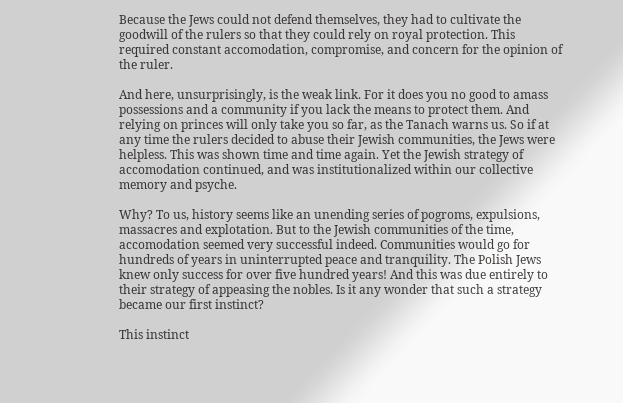Because the Jews could not defend themselves, they had to cultivate the goodwill of the rulers so that they could rely on royal protection. This required constant accomodation, compromise, and concern for the opinion of the ruler.

And here, unsurprisingly, is the weak link. For it does you no good to amass possessions and a community if you lack the means to protect them. And relying on princes will only take you so far, as the Tanach warns us. So if at any time the rulers decided to abuse their Jewish communities, the Jews were helpless. This was shown time and time again. Yet the Jewish strategy of accomodation continued, and was institutionalized within our collective memory and psyche.

Why? To us, history seems like an unending series of pogroms, expulsions, massacres and explotation. But to the Jewish communities of the time, accomodation seemed very successful indeed. Communities would go for hundreds of years in uninterrupted peace and tranquility. The Polish Jews knew only success for over five hundred years! And this was due entirely to their strategy of appeasing the nobles. Is it any wonder that such a strategy became our first instinct?

This instinct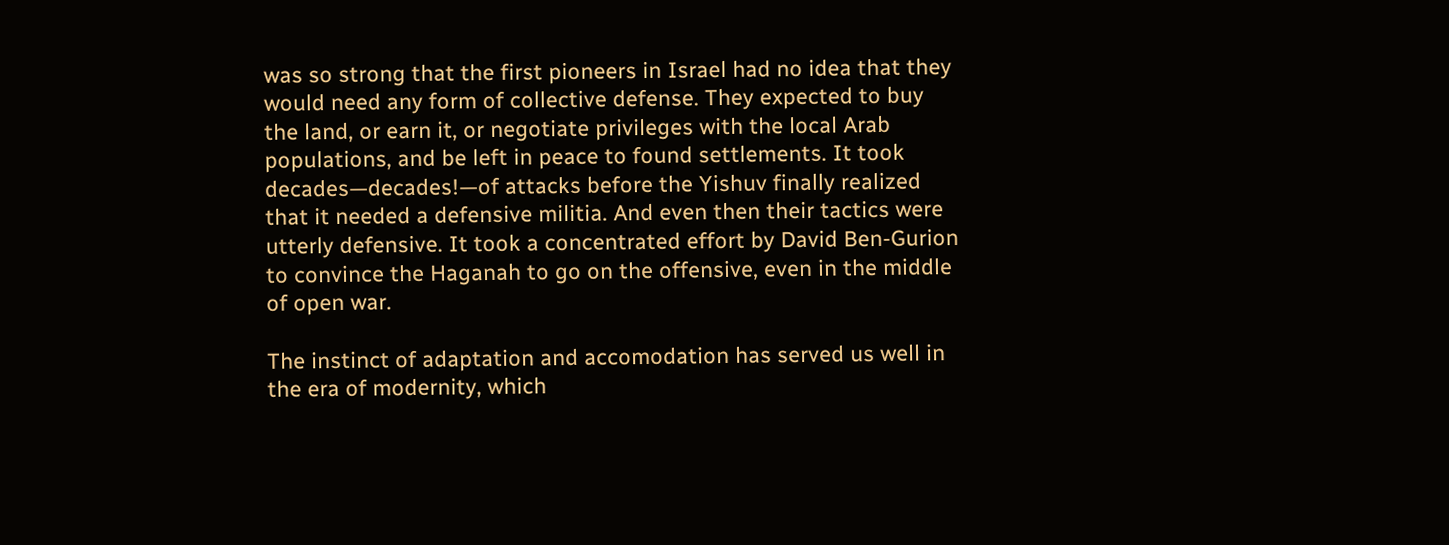was so strong that the first pioneers in Israel had no idea that they would need any form of collective defense. They expected to buy the land, or earn it, or negotiate privileges with the local Arab populations, and be left in peace to found settlements. It took decades—decades!—of attacks before the Yishuv finally realized that it needed a defensive militia. And even then their tactics were utterly defensive. It took a concentrated effort by David Ben-Gurion to convince the Haganah to go on the offensive, even in the middle of open war.

The instinct of adaptation and accomodation has served us well in the era of modernity, which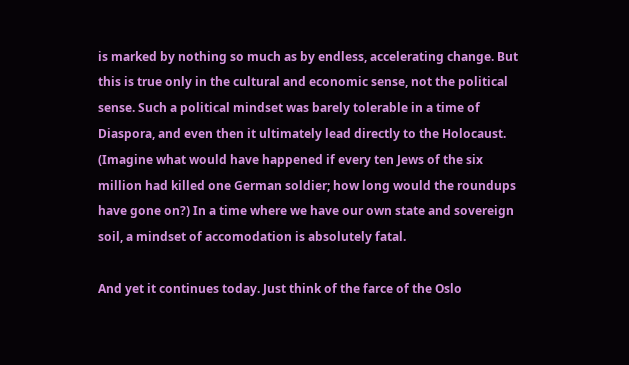is marked by nothing so much as by endless, accelerating change. But this is true only in the cultural and economic sense, not the political sense. Such a political mindset was barely tolerable in a time of Diaspora, and even then it ultimately lead directly to the Holocaust. (Imagine what would have happened if every ten Jews of the six million had killed one German soldier; how long would the roundups have gone on?) In a time where we have our own state and sovereign soil, a mindset of accomodation is absolutely fatal.

And yet it continues today. Just think of the farce of the Oslo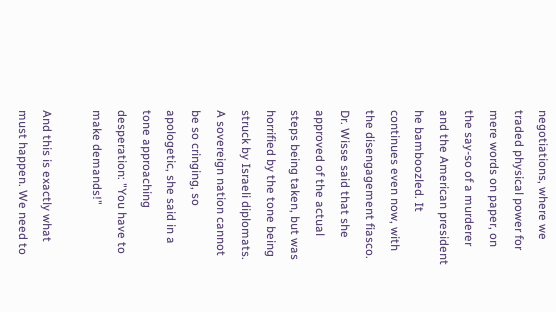negotiations, where we traded physical power for mere words on paper, on the say-so of a murderer and the American president he bamboozled. It continues even now, with the disengagement fiasco. Dr. Wisse said that she approved of the actual steps being taken, but was horrified by the tone being struck by Israeli diplomats. A sovereign nation cannot be so cringing, so apologetic, she said in a tone approaching desperation: "You have to make demands!"

And this is exactly what must happen. We need to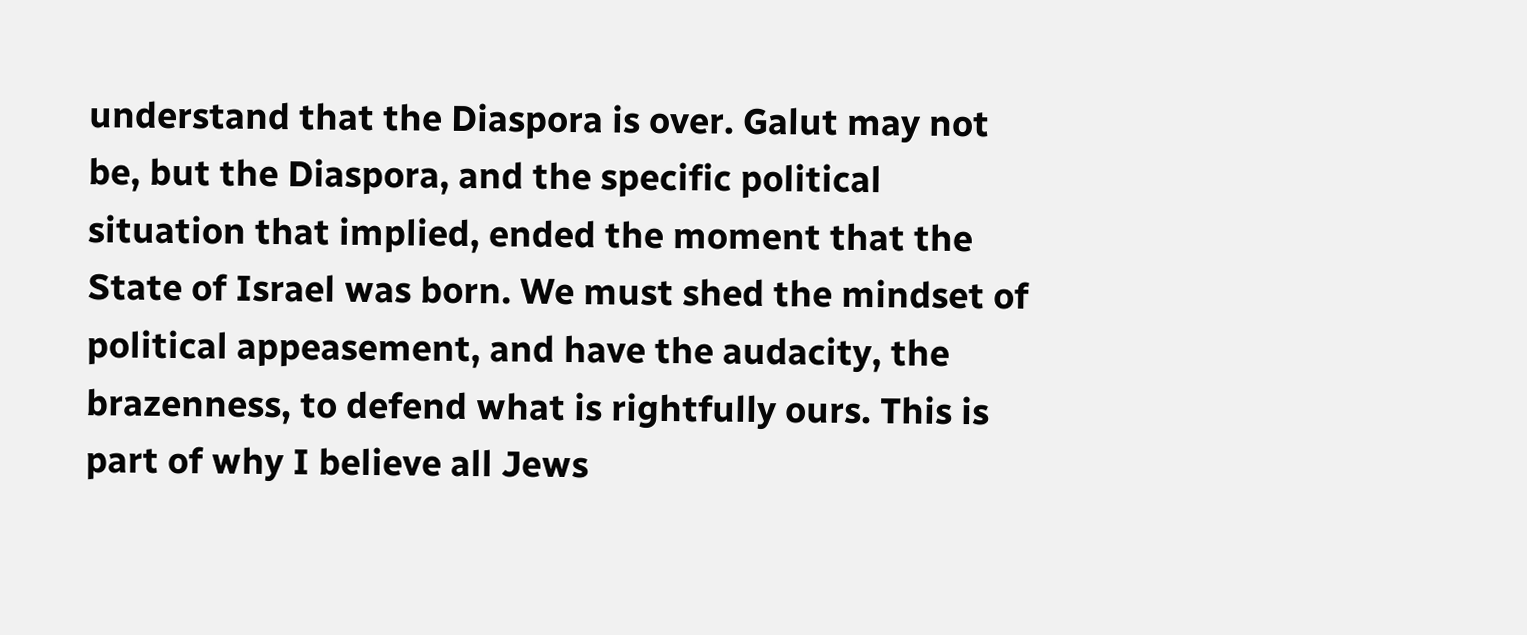understand that the Diaspora is over. Galut may not be, but the Diaspora, and the specific political situation that implied, ended the moment that the State of Israel was born. We must shed the mindset of political appeasement, and have the audacity, the brazenness, to defend what is rightfully ours. This is part of why I believe all Jews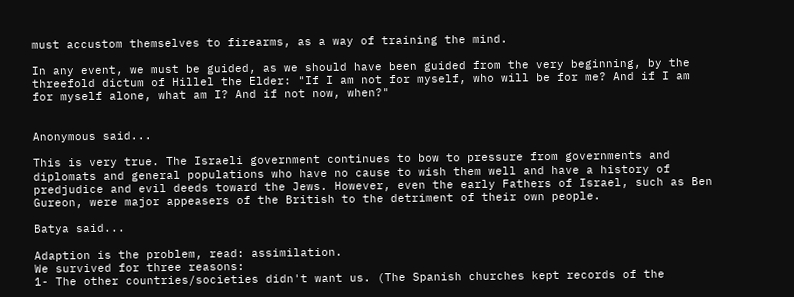must accustom themselves to firearms, as a way of training the mind.

In any event, we must be guided, as we should have been guided from the very beginning, by the threefold dictum of Hillel the Elder: "If I am not for myself, who will be for me? And if I am for myself alone, what am I? And if not now, when?"


Anonymous said...

This is very true. The Israeli government continues to bow to pressure from governments and diplomats and general populations who have no cause to wish them well and have a history of predjudice and evil deeds toward the Jews. However, even the early Fathers of Israel, such as Ben Gureon, were major appeasers of the British to the detriment of their own people.

Batya said...

Adaption is the problem, read: assimilation.
We survived for three reasons:
1- The other countries/societies didn't want us. (The Spanish churches kept records of the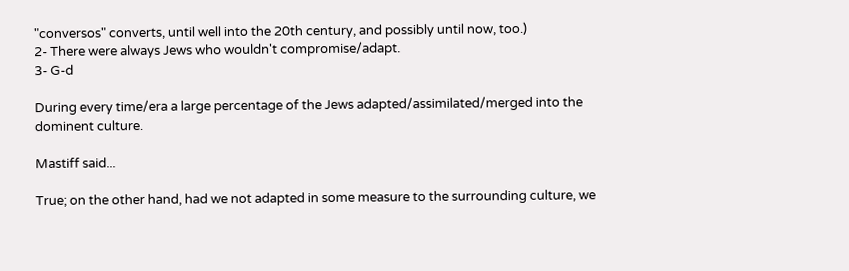"conversos" converts, until well into the 20th century, and possibly until now, too.)
2- There were always Jews who wouldn't compromise/adapt.
3- G-d

During every time/era a large percentage of the Jews adapted/assimilated/merged into the dominent culture.

Mastiff said...

True; on the other hand, had we not adapted in some measure to the surrounding culture, we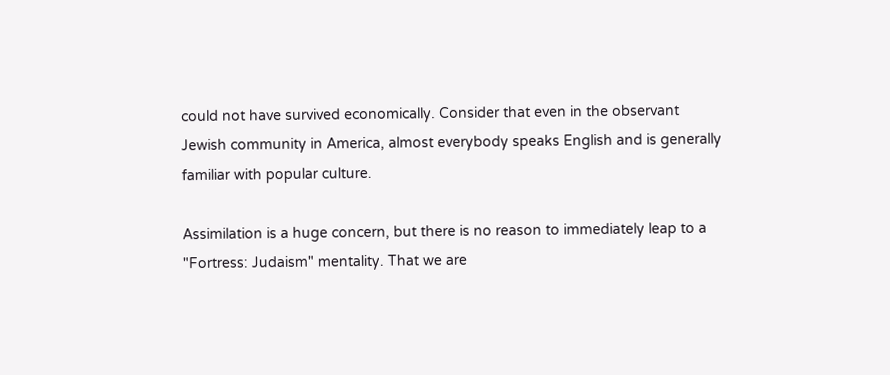could not have survived economically. Consider that even in the observant Jewish community in America, almost everybody speaks English and is generally familiar with popular culture.

Assimilation is a huge concern, but there is no reason to immediately leap to a "Fortress: Judaism" mentality. That we are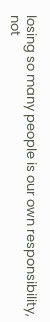losing so many people is our own responsibility, not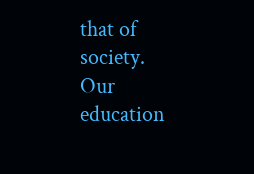that of society. Our education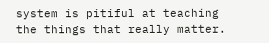system is pitiful at teaching the things that really matter.